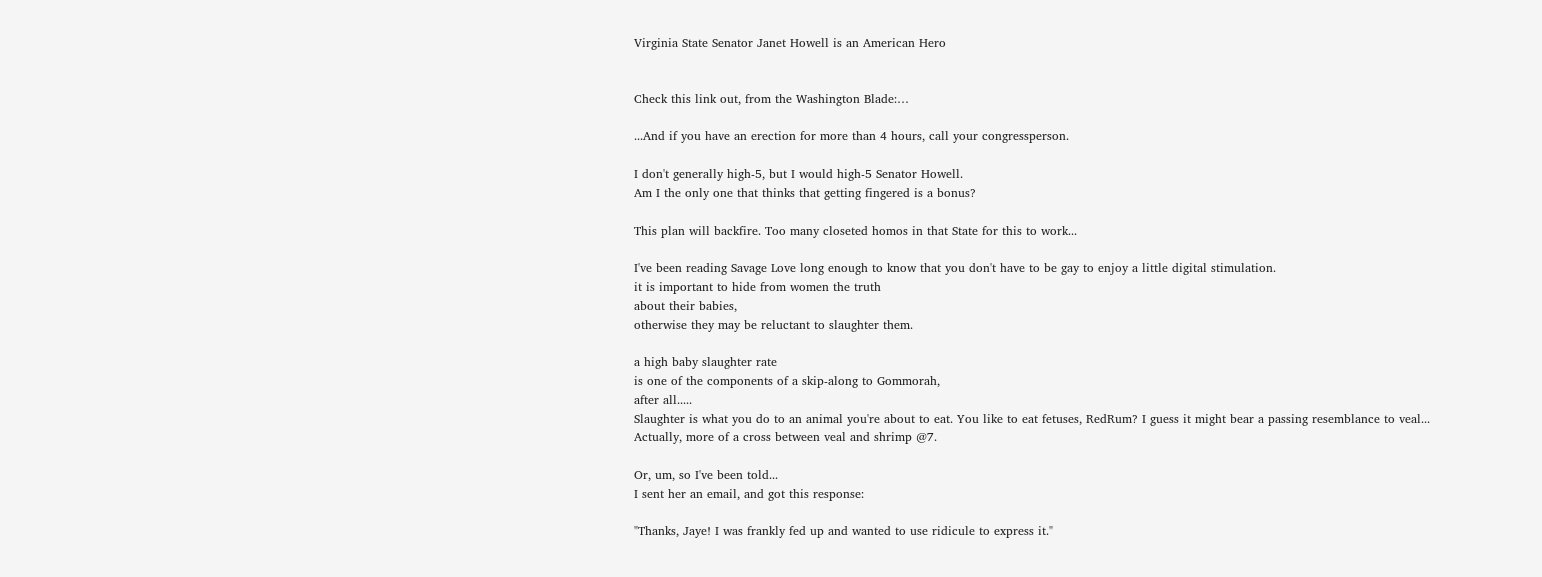Virginia State Senator Janet Howell is an American Hero


Check this link out, from the Washington Blade:…

...And if you have an erection for more than 4 hours, call your congressperson.

I don't generally high-5, but I would high-5 Senator Howell.
Am I the only one that thinks that getting fingered is a bonus?

This plan will backfire. Too many closeted homos in that State for this to work...

I've been reading Savage Love long enough to know that you don't have to be gay to enjoy a little digital stimulation.
it is important to hide from women the truth
about their babies,
otherwise they may be reluctant to slaughter them.

a high baby slaughter rate
is one of the components of a skip-along to Gommorah,
after all.....
Slaughter is what you do to an animal you're about to eat. You like to eat fetuses, RedRum? I guess it might bear a passing resemblance to veal...
Actually, more of a cross between veal and shrimp @7.

Or, um, so I've been told...
I sent her an email, and got this response:

"Thanks, Jaye! I was frankly fed up and wanted to use ridicule to express it."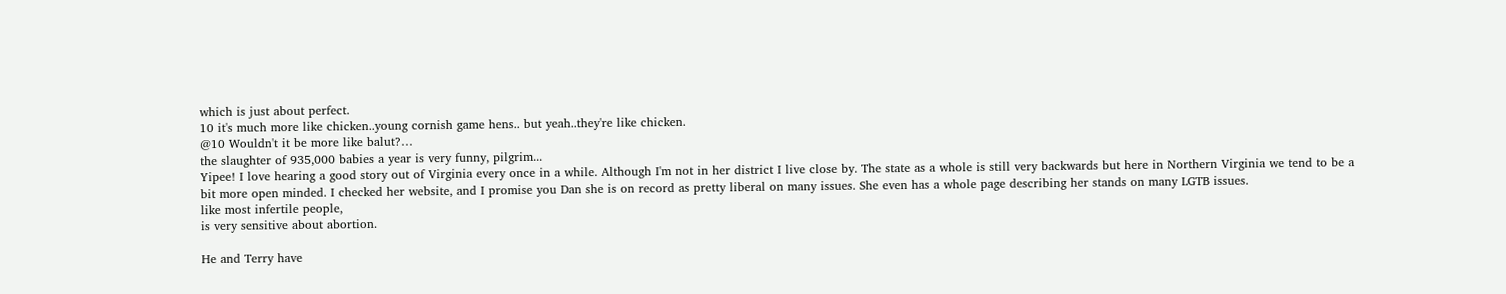which is just about perfect.
10 it's much more like chicken..young cornish game hens.. but yeah..they're like chicken.
@10 Wouldn't it be more like balut?…
the slaughter of 935,000 babies a year is very funny, pilgrim...
Yipee! I love hearing a good story out of Virginia every once in a while. Although I'm not in her district I live close by. The state as a whole is still very backwards but here in Northern Virginia we tend to be a bit more open minded. I checked her website, and I promise you Dan she is on record as pretty liberal on many issues. She even has a whole page describing her stands on many LGTB issues.
like most infertile people,
is very sensitive about abortion.

He and Terry have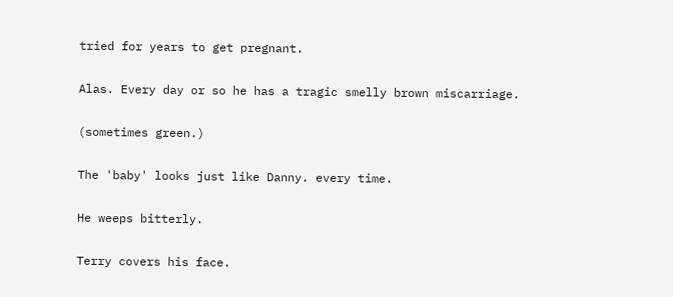tried for years to get pregnant.

Alas. Every day or so he has a tragic smelly brown miscarriage.

(sometimes green.)

The 'baby' looks just like Danny. every time.

He weeps bitterly.

Terry covers his face.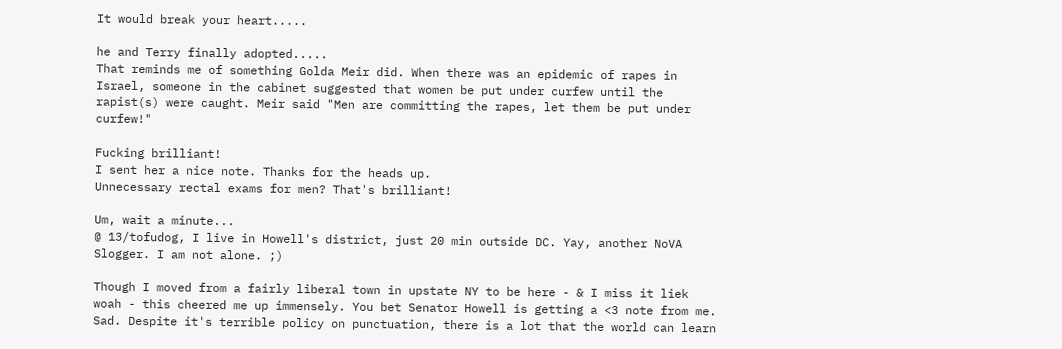It would break your heart.....

he and Terry finally adopted.....
That reminds me of something Golda Meir did. When there was an epidemic of rapes in Israel, someone in the cabinet suggested that women be put under curfew until the rapist(s) were caught. Meir said "Men are committing the rapes, let them be put under curfew!"

Fucking brilliant!
I sent her a nice note. Thanks for the heads up.
Unnecessary rectal exams for men? That's brilliant!

Um, wait a minute...
@ 13/tofudog, I live in Howell's district, just 20 min outside DC. Yay, another NoVA Slogger. I am not alone. ;)

Though I moved from a fairly liberal town in upstate NY to be here - & I miss it liek woah - this cheered me up immensely. You bet Senator Howell is getting a <3 note from me.
Sad. Despite it's terrible policy on punctuation, there is a lot that the world can learn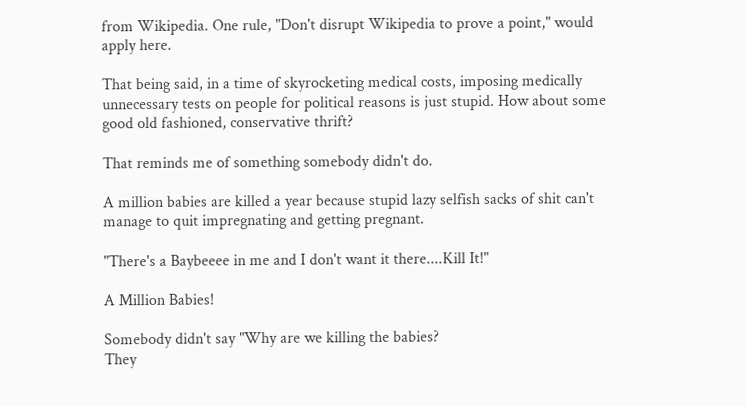from Wikipedia. One rule, "Don't disrupt Wikipedia to prove a point," would apply here.

That being said, in a time of skyrocketing medical costs, imposing medically unnecessary tests on people for political reasons is just stupid. How about some good old fashioned, conservative thrift?

That reminds me of something somebody didn't do.

A million babies are killed a year because stupid lazy selfish sacks of shit can't manage to quit impregnating and getting pregnant.

"There's a Baybeeee in me and I don't want it there....Kill It!"

A Million Babies!

Somebody didn't say "Why are we killing the babies?
They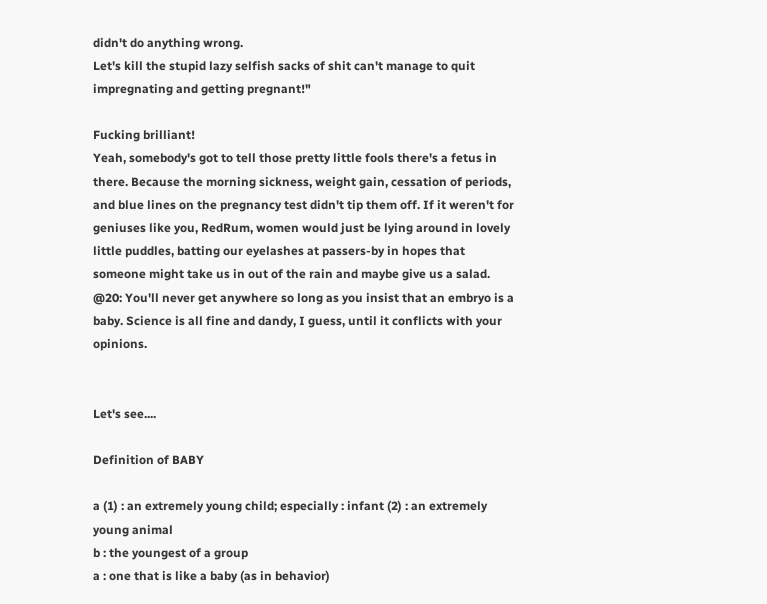didn't do anything wrong.
Let's kill the stupid lazy selfish sacks of shit can't manage to quit impregnating and getting pregnant!"

Fucking brilliant!
Yeah, somebody's got to tell those pretty little fools there's a fetus in there. Because the morning sickness, weight gain, cessation of periods, and blue lines on the pregnancy test didn't tip them off. If it weren't for geniuses like you, RedRum, women would just be lying around in lovely little puddles, batting our eyelashes at passers-by in hopes that someone might take us in out of the rain and maybe give us a salad.
@20: You'll never get anywhere so long as you insist that an embryo is a baby. Science is all fine and dandy, I guess, until it conflicts with your opinions.


Let's see....

Definition of BABY

a (1) : an extremely young child; especially : infant (2) : an extremely young animal
b : the youngest of a group
a : one that is like a baby (as in behavior)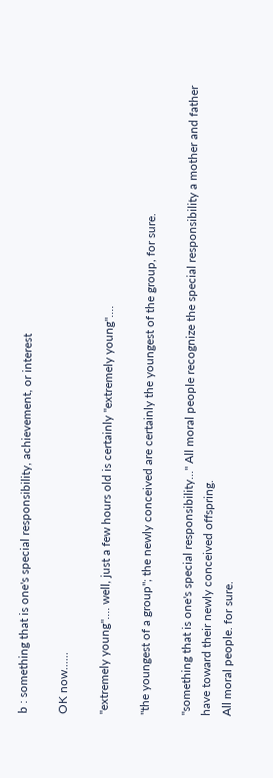b : something that is one's special responsibility, achievement, or interest

OK now......

"extremely young".... well, just a few hours old is certainly "extremely young"....

"the youngest of a group"; the newly conceived are certainly the youngest of the group, for sure.

"something that is one's special responsibility..." All moral people recognize the special responsibility a mother and father have toward their newly conceived offspring.
All moral people. for sure.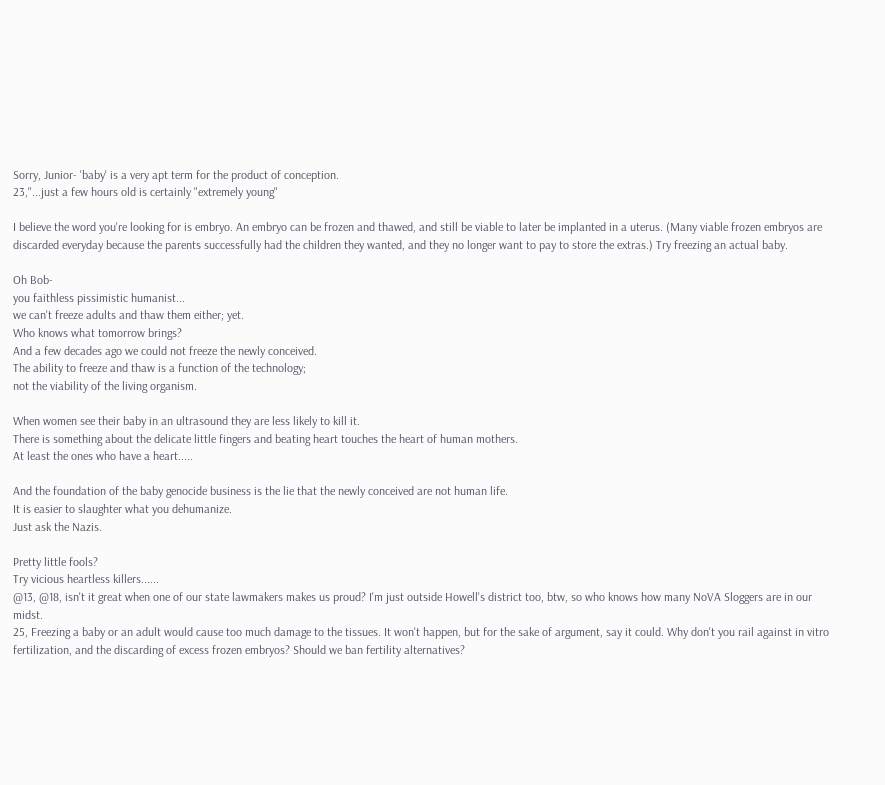Sorry, Junior- 'baby' is a very apt term for the product of conception.
23,"...just a few hours old is certainly "extremely young"

I believe the word you're looking for is embryo. An embryo can be frozen and thawed, and still be viable to later be implanted in a uterus. (Many viable frozen embryos are discarded everyday because the parents successfully had the children they wanted, and they no longer want to pay to store the extras.) Try freezing an actual baby.

Oh Bob-
you faithless pissimistic humanist...
we can't freeze adults and thaw them either; yet.
Who knows what tomorrow brings?
And a few decades ago we could not freeze the newly conceived.
The ability to freeze and thaw is a function of the technology;
not the viability of the living organism.

When women see their baby in an ultrasound they are less likely to kill it.
There is something about the delicate little fingers and beating heart touches the heart of human mothers.
At least the ones who have a heart.....

And the foundation of the baby genocide business is the lie that the newly conceived are not human life.
It is easier to slaughter what you dehumanize.
Just ask the Nazis.

Pretty little fools?
Try vicious heartless killers......
@13, @18, isn't it great when one of our state lawmakers makes us proud? I'm just outside Howell's district too, btw, so who knows how many NoVA Sloggers are in our midst.
25, Freezing a baby or an adult would cause too much damage to the tissues. It won't happen, but for the sake of argument, say it could. Why don't you rail against in vitro fertilization, and the discarding of excess frozen embryos? Should we ban fertility alternatives?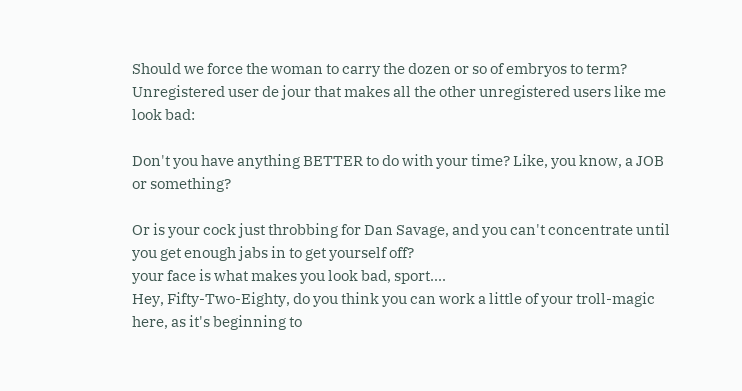Should we force the woman to carry the dozen or so of embryos to term?
Unregistered user de jour that makes all the other unregistered users like me look bad:

Don't you have anything BETTER to do with your time? Like, you know, a JOB or something?

Or is your cock just throbbing for Dan Savage, and you can't concentrate until you get enough jabs in to get yourself off?
your face is what makes you look bad, sport....
Hey, Fifty-Two-Eighty, do you think you can work a little of your troll-magic here, as it's beginning to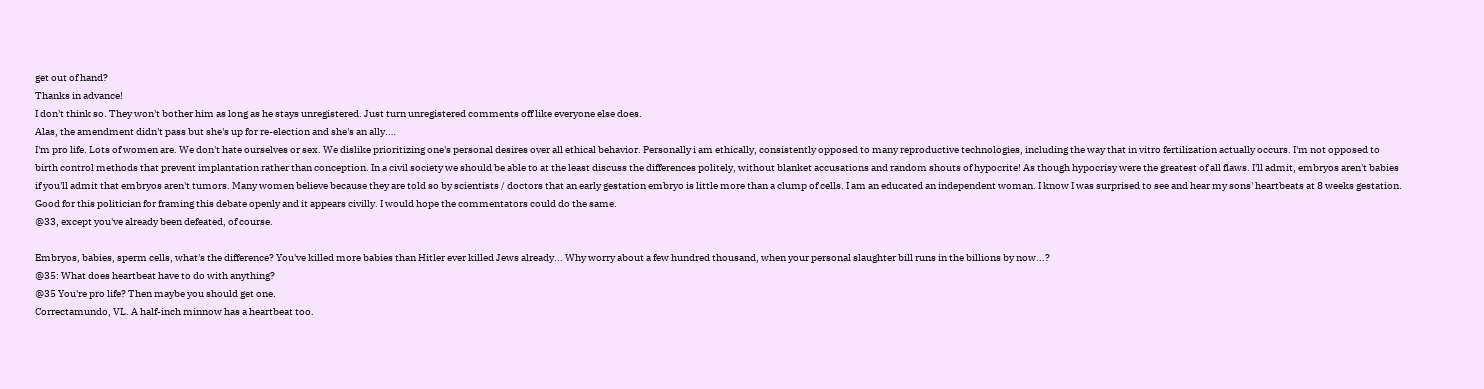get out of hand?
Thanks in advance!
I don't think so. They won't bother him as long as he stays unregistered. Just turn unregistered comments off like everyone else does.
Alas, the amendment didn't pass but she's up for re-election and she's an ally.…
I'm pro life. Lots of women are. We don't hate ourselves or sex. We dislike prioritizing one's personal desires over all ethical behavior. Personally i am ethically, consistently opposed to many reproductive technologies, including the way that in vitro fertilization actually occurs. I'm not opposed to birth control methods that prevent implantation rather than conception. In a civil society we should be able to at the least discuss the differences politely, without blanket accusations and random shouts of hypocrite! As though hypocrisy were the greatest of all flaws. I'll admit, embryos aren't babies if you'll admit that embryos aren't tumors. Many women believe because they are told so by scientists / doctors that an early gestation embryo is little more than a clump of cells. I am an educated an independent woman. I know I was surprised to see and hear my sons' heartbeats at 8 weeks gestation. Good for this politician for framing this debate openly and it appears civilly. I would hope the commentators could do the same.
@33, except you've already been defeated, of course.

Embryos, babies, sperm cells, what's the difference? You've killed more babies than Hitler ever killed Jews already... Why worry about a few hundred thousand, when your personal slaughter bill runs in the billions by now...?
@35: What does heartbeat have to do with anything?
@35 You're pro life? Then maybe you should get one.
Correctamundo, VL. A half-inch minnow has a heartbeat too.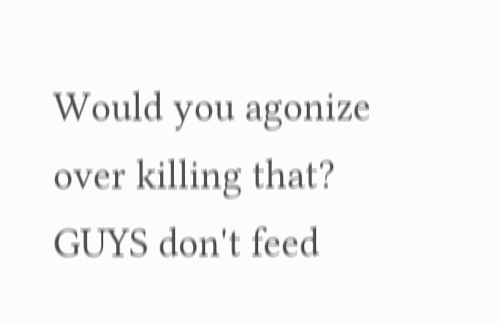Would you agonize over killing that?
GUYS don't feed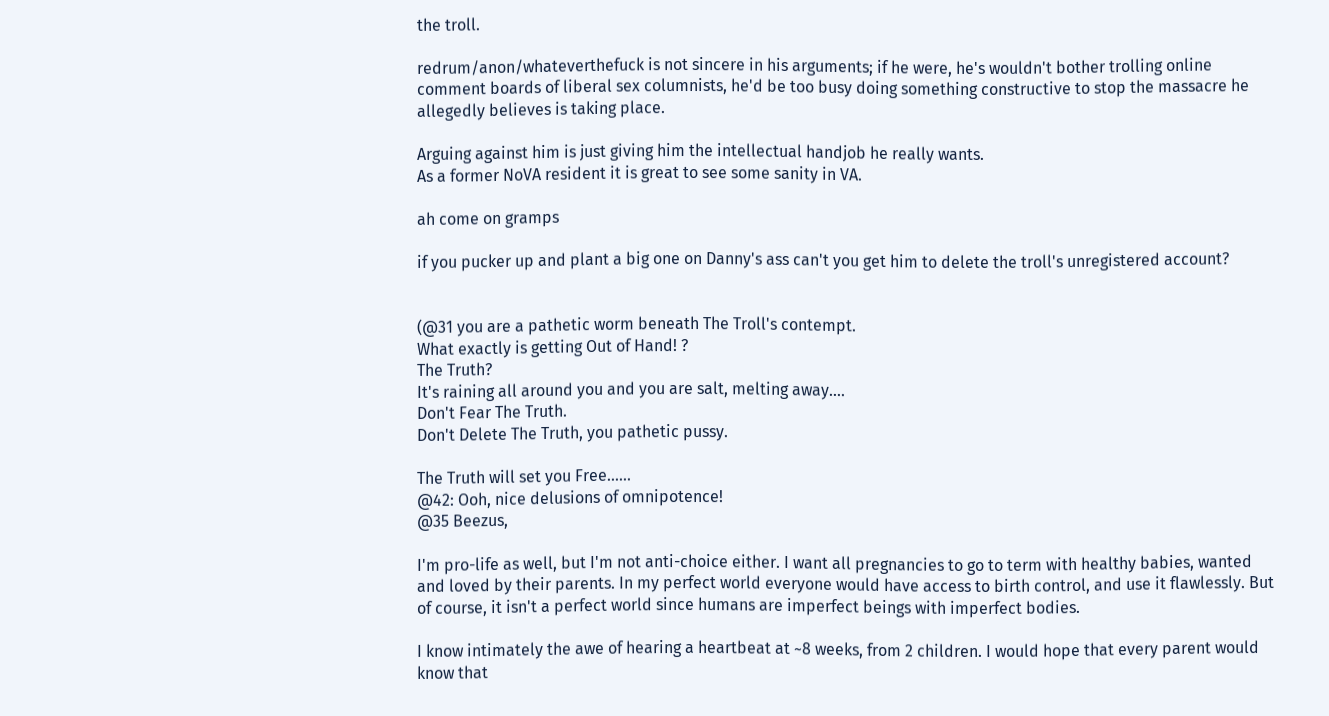the troll.

redrum/anon/whateverthefuck is not sincere in his arguments; if he were, he's wouldn't bother trolling online comment boards of liberal sex columnists, he'd be too busy doing something constructive to stop the massacre he allegedly believes is taking place.

Arguing against him is just giving him the intellectual handjob he really wants.
As a former NoVA resident it is great to see some sanity in VA.

ah come on gramps

if you pucker up and plant a big one on Danny's ass can't you get him to delete the troll's unregistered account?


(@31 you are a pathetic worm beneath The Troll's contempt.
What exactly is getting Out of Hand! ?
The Truth?
It's raining all around you and you are salt, melting away....
Don't Fear The Truth.
Don't Delete The Truth, you pathetic pussy.

The Truth will set you Free......
@42: Ooh, nice delusions of omnipotence!
@35 Beezus,

I'm pro-life as well, but I'm not anti-choice either. I want all pregnancies to go to term with healthy babies, wanted and loved by their parents. In my perfect world everyone would have access to birth control, and use it flawlessly. But of course, it isn't a perfect world since humans are imperfect beings with imperfect bodies.

I know intimately the awe of hearing a heartbeat at ~8 weeks, from 2 children. I would hope that every parent would know that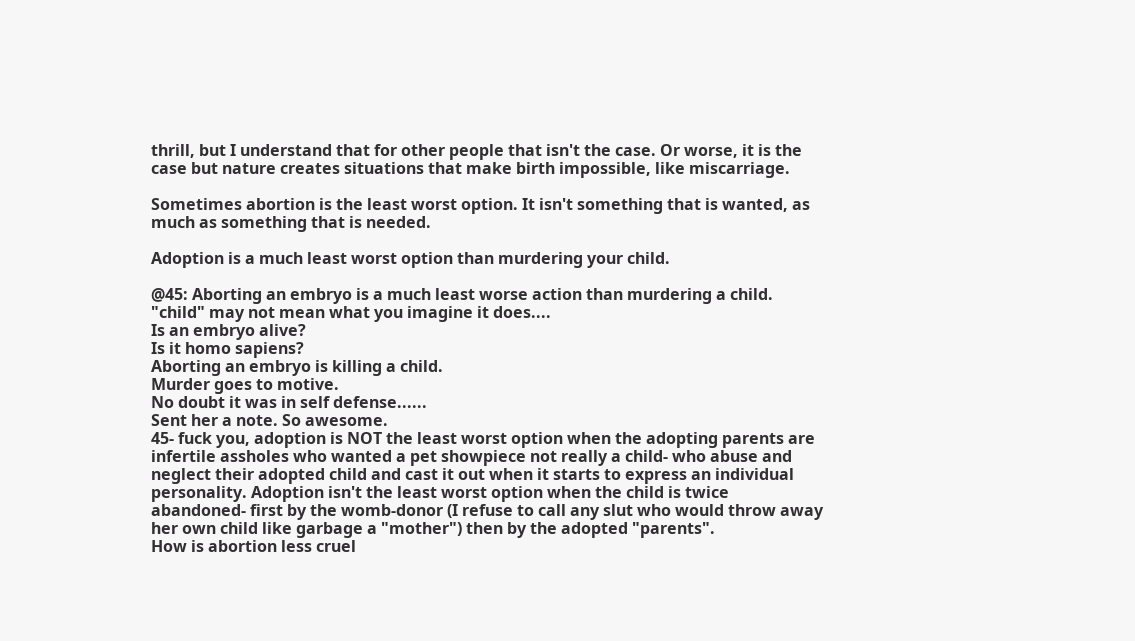thrill, but I understand that for other people that isn't the case. Or worse, it is the case but nature creates situations that make birth impossible, like miscarriage.

Sometimes abortion is the least worst option. It isn't something that is wanted, as much as something that is needed.

Adoption is a much least worst option than murdering your child.

@45: Aborting an embryo is a much least worse action than murdering a child.
"child" may not mean what you imagine it does....
Is an embryo alive?
Is it homo sapiens?
Aborting an embryo is killing a child.
Murder goes to motive.
No doubt it was in self defense......
Sent her a note. So awesome.
45- fuck you, adoption is NOT the least worst option when the adopting parents are infertile assholes who wanted a pet showpiece not really a child- who abuse and neglect their adopted child and cast it out when it starts to express an individual personality. Adoption isn't the least worst option when the child is twice abandoned- first by the womb-donor (I refuse to call any slut who would throw away her own child like garbage a "mother") then by the adopted "parents".
How is abortion less cruel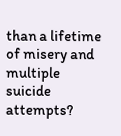than a lifetime of misery and multiple suicide attempts?